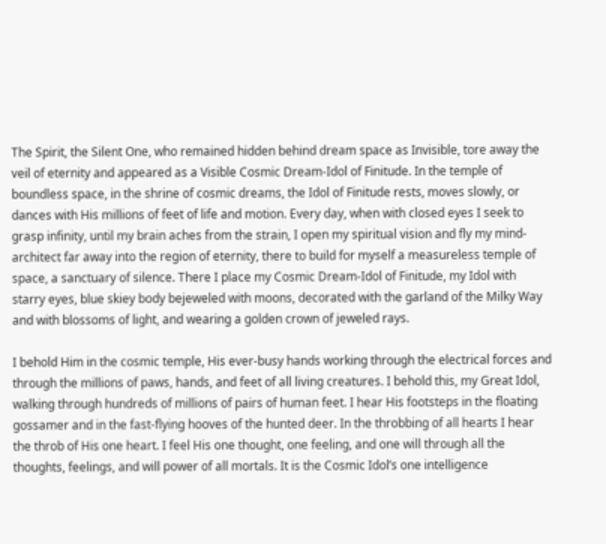The Spirit, the Silent One, who remained hidden behind dream space as Invisible, tore away the veil of eternity and appeared as a Visible Cosmic Dream‐Idol of Finitude. In the temple of boundless space, in the shrine of cosmic dreams, the Idol of Finitude rests, moves slowly, or dances with His millions of feet of life and motion. Every day, when with closed eyes I seek to grasp infinity, until my brain aches from the strain, I open my spiritual vision and fly my mind‐architect far away into the region of eternity, there to build for myself a measureless temple of space, a sanctuary of silence. There I place my Cosmic Dream‐Idol of Finitude, my Idol with starry eyes, blue skiey body bejeweled with moons, decorated with the garland of the Milky Way and with blossoms of light, and wearing a golden crown of jeweled rays.

I behold Him in the cosmic temple, His ever‐busy hands working through the electrical forces and through the millions of paws, hands, and feet of all living creatures. I behold this, my Great Idol, walking through hundreds of millions of pairs of human feet. I hear His footsteps in the floating gossamer and in the fast-flying hooves of the hunted deer. In the throbbing of all hearts I hear the throb of His one heart. I feel His one thought, one feeling, and one will through all the thoughts, feelings, and will power of all mortals. It is the Cosmic Idol’s one intelligence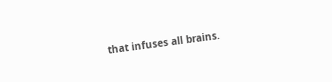that infuses all brains.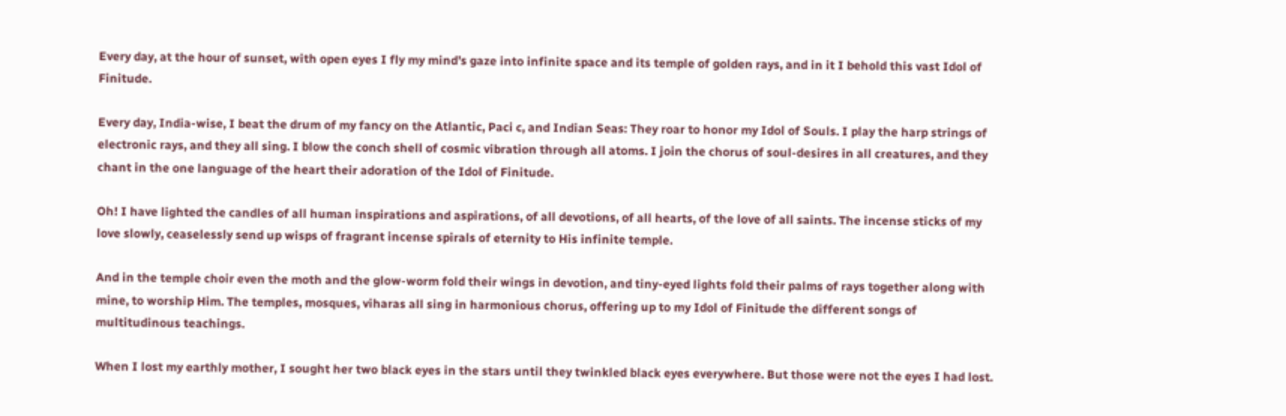Every day, at the hour of sunset, with open eyes I fly my mind’s gaze into infinite space and its temple of golden rays, and in it I behold this vast Idol of Finitude.

Every day, India‐wise, I beat the drum of my fancy on the Atlantic, Paci c, and Indian Seas: They roar to honor my Idol of Souls. I play the harp strings of electronic rays, and they all sing. I blow the conch shell of cosmic vibration through all atoms. I join the chorus of soul‐desires in all creatures, and they chant in the one language of the heart their adoration of the Idol of Finitude.

Oh! I have lighted the candles of all human inspirations and aspirations, of all devotions, of all hearts, of the love of all saints. The incense sticks of my love slowly, ceaselessly send up wisps of fragrant incense spirals of eternity to His infinite temple.

And in the temple choir even the moth and the glow‐worm fold their wings in devotion, and tiny‐eyed lights fold their palms of rays together along with mine, to worship Him. The temples, mosques, viharas all sing in harmonious chorus, offering up to my Idol of Finitude the different songs of multitudinous teachings.

When I lost my earthly mother, I sought her two black eyes in the stars until they twinkled black eyes everywhere. But those were not the eyes I had lost.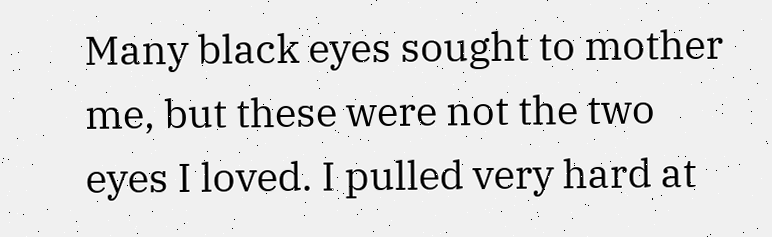Many black eyes sought to mother me, but these were not the two eyes I loved. I pulled very hard at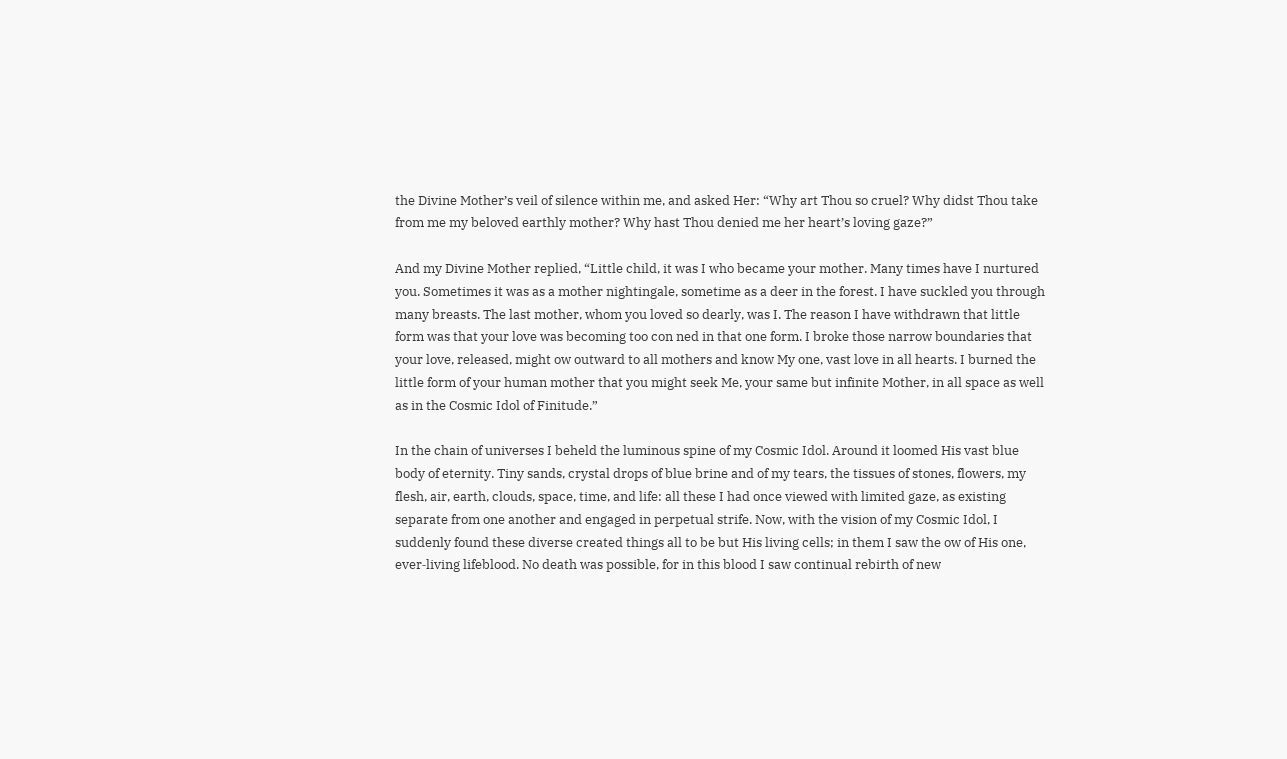the Divine Mother’s veil of silence within me, and asked Her: “Why art Thou so cruel? Why didst Thou take from me my beloved earthly mother? Why hast Thou denied me her heart’s loving gaze?”

And my Divine Mother replied, “Little child, it was I who became your mother. Many times have I nurtured you. Sometimes it was as a mother nightingale, sometime as a deer in the forest. I have suckled you through many breasts. The last mother, whom you loved so dearly, was I. The reason I have withdrawn that little form was that your love was becoming too con ned in that one form. I broke those narrow boundaries that your love, released, might ow outward to all mothers and know My one, vast love in all hearts. I burned the little form of your human mother that you might seek Me, your same but infinite Mother, in all space as well as in the Cosmic Idol of Finitude.”

In the chain of universes I beheld the luminous spine of my Cosmic Idol. Around it loomed His vast blue body of eternity. Tiny sands, crystal drops of blue brine and of my tears, the tissues of stones, flowers, my flesh, air, earth, clouds, space, time, and life: all these I had once viewed with limited gaze, as existing separate from one another and engaged in perpetual strife. Now, with the vision of my Cosmic Idol, I suddenly found these diverse created things all to be but His living cells; in them I saw the ow of His one, ever‐living lifeblood. No death was possible, for in this blood I saw continual rebirth of new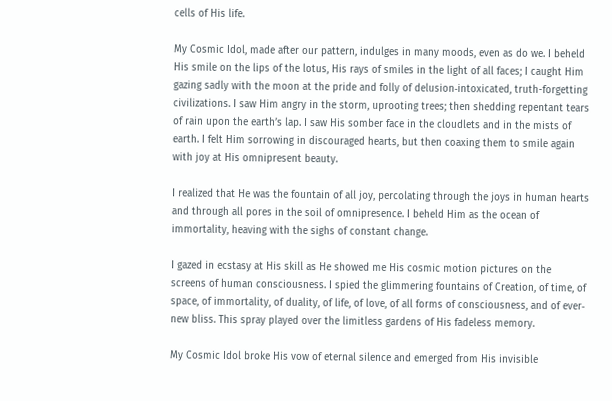cells of His life.

My Cosmic Idol, made after our pattern, indulges in many moods, even as do we. I beheld His smile on the lips of the lotus, His rays of smiles in the light of all faces; I caught Him gazing sadly with the moon at the pride and folly of delusion‐intoxicated, truth-forgetting civilizations. I saw Him angry in the storm, uprooting trees; then shedding repentant tears of rain upon the earth’s lap. I saw His somber face in the cloudlets and in the mists of earth. I felt Him sorrowing in discouraged hearts, but then coaxing them to smile again with joy at His omnipresent beauty.

I realized that He was the fountain of all joy, percolating through the joys in human hearts and through all pores in the soil of omnipresence. I beheld Him as the ocean of immortality, heaving with the sighs of constant change.

I gazed in ecstasy at His skill as He showed me His cosmic motion pictures on the screens of human consciousness. I spied the glimmering fountains of Creation, of time, of space, of immortality, of duality, of life, of love, of all forms of consciousness, and of ever‐new bliss. This spray played over the limitless gardens of His fadeless memory.

My Cosmic Idol broke His vow of eternal silence and emerged from His invisible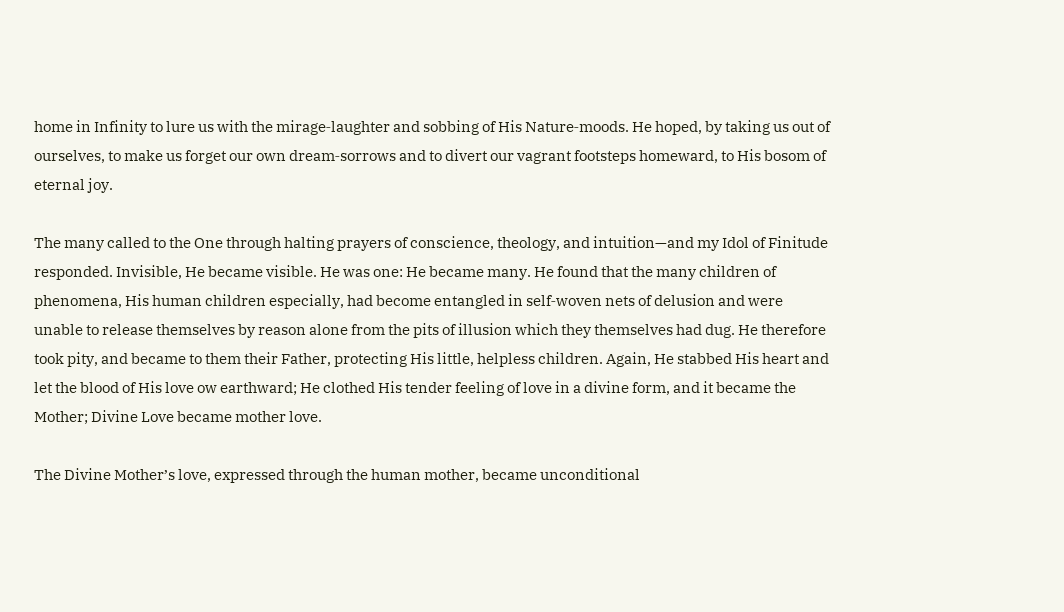home in Infinity to lure us with the mirage‐laughter and sobbing of His Nature‐moods. He hoped, by taking us out of ourselves, to make us forget our own dream‐sorrows and to divert our vagrant footsteps homeward, to His bosom of eternal joy.

The many called to the One through halting prayers of conscience, theology, and intuition—and my Idol of Finitude responded. Invisible, He became visible. He was one: He became many. He found that the many children of phenomena, His human children especially, had become entangled in self‐woven nets of delusion and were unable to release themselves by reason alone from the pits of illusion which they themselves had dug. He therefore took pity, and became to them their Father, protecting His little, helpless children. Again, He stabbed His heart and let the blood of His love ow earthward; He clothed His tender feeling of love in a divine form, and it became the Mother; Divine Love became mother love.

The Divine Mother’s love, expressed through the human mother, became unconditional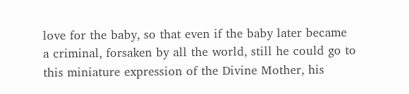love for the baby, so that even if the baby later became a criminal, forsaken by all the world, still he could go to this miniature expression of the Divine Mother, his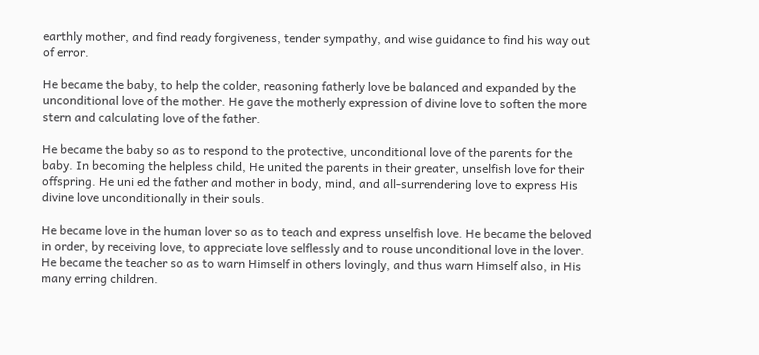earthly mother, and find ready forgiveness, tender sympathy, and wise guidance to find his way out of error.

He became the baby, to help the colder, reasoning fatherly love be balanced and expanded by the unconditional love of the mother. He gave the motherly expression of divine love to soften the more stern and calculating love of the father.

He became the baby so as to respond to the protective, unconditional love of the parents for the baby. In becoming the helpless child, He united the parents in their greater, unselfish love for their offspring. He uni ed the father and mother in body, mind, and all‐surrendering love to express His divine love unconditionally in their souls.

He became love in the human lover so as to teach and express unselfish love. He became the beloved in order, by receiving love, to appreciate love selflessly and to rouse unconditional love in the lover. He became the teacher so as to warn Himself in others lovingly, and thus warn Himself also, in His many erring children.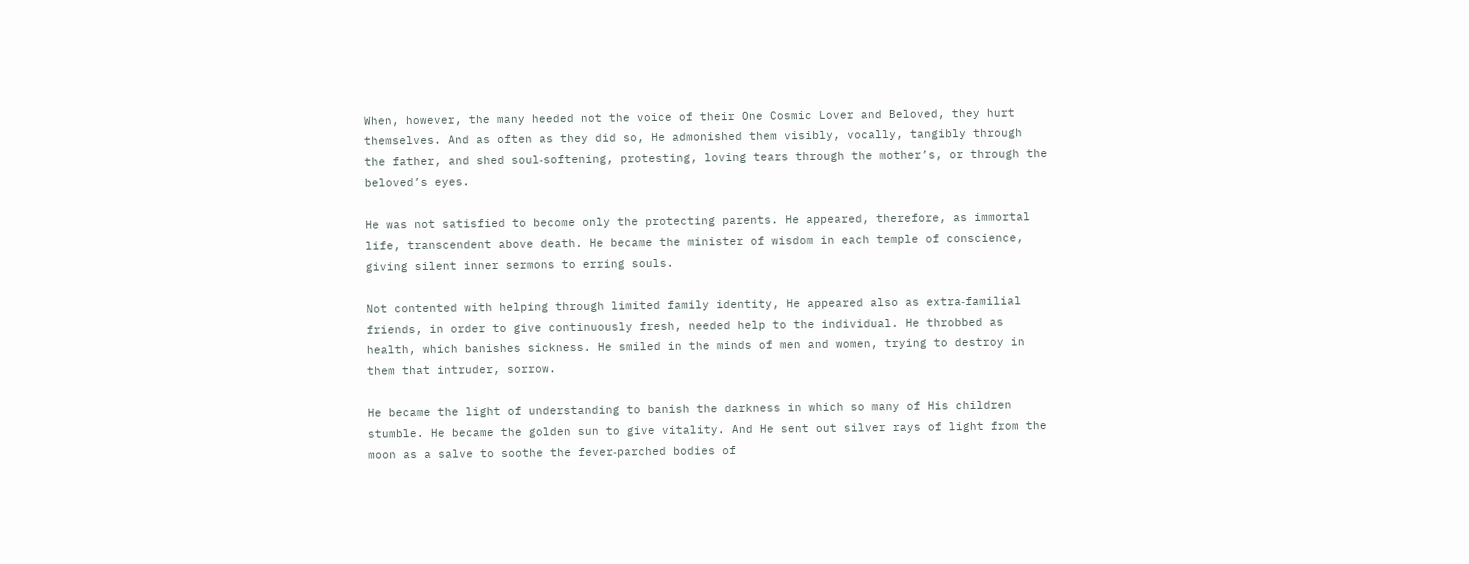When, however, the many heeded not the voice of their One Cosmic Lover and Beloved, they hurt themselves. And as often as they did so, He admonished them visibly, vocally, tangibly through the father, and shed soul‐softening, protesting, loving tears through the mother’s, or through the beloved’s eyes.

He was not satisfied to become only the protecting parents. He appeared, therefore, as immortal life, transcendent above death. He became the minister of wisdom in each temple of conscience, giving silent inner sermons to erring souls.

Not contented with helping through limited family identity, He appeared also as extra‐familial friends, in order to give continuously fresh, needed help to the individual. He throbbed as health, which banishes sickness. He smiled in the minds of men and women, trying to destroy in them that intruder, sorrow.

He became the light of understanding to banish the darkness in which so many of His children stumble. He became the golden sun to give vitality. And He sent out silver rays of light from the moon as a salve to soothe the fever‐parched bodies of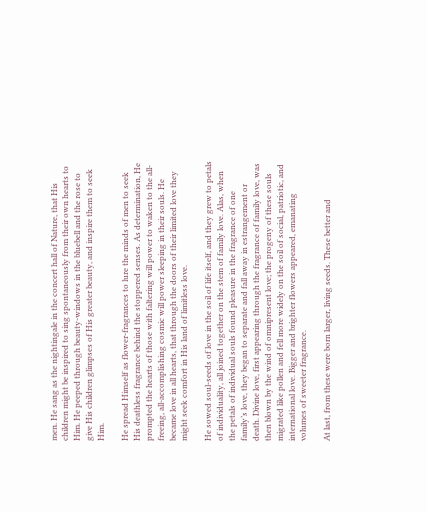men. He sang as the nightingale in the concert hall of Nature, that His children might be inspired to sing spontaneously from their own hearts to Him. He peeped through beauty‐windows in the bluebell and the rose to give His children glimpses of His greater beauty, and inspire them to seek Him.

He spread Himself as flower‐fragrances to lure the minds of men to seek His deathless fragrance behind the stoppered senses. As determination, He prompted the hearts of those with faltering will power to waken to the all‐freeing, all‐accomplishing cosmic will power sleeping in their souls. He became love in all hearts, that through the doors of their limited love they might seek comfort in His land of limitless love.

He sowed soul‐seeds of love in the soil of life itself, and they grew to petals of individuality, all joined together on the stem of family love. Alas, when the petals of individual souls found pleasure in the fragrance of one family’s love, they began to separate and fall away in estrangement or death. Divine love, first appearing through the fragrance of family love, was then blown by the wind of omnipresent love; the progeny of these souls migrated like pollen and fell more widely on the soil of social, patriotic, and international love. Bigger and brighter flowers appeared, emanating volumes of sweeter fragrance.

At last, from these were born larger, living seeds. These better and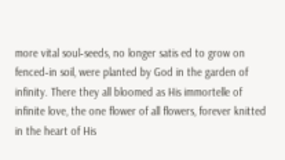more vital soul‐seeds, no longer satis ed to grow on fenced‐in soil, were planted by God in the garden of infinity. There they all bloomed as His immortelle of infinite love, the one flower of all flowers, forever knitted in the heart of His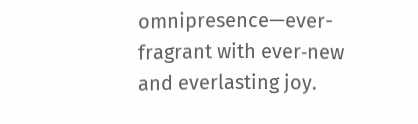omnipresence—ever-fragrant with ever‐new and everlasting joy.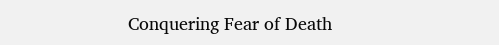Conquering Fear of Death